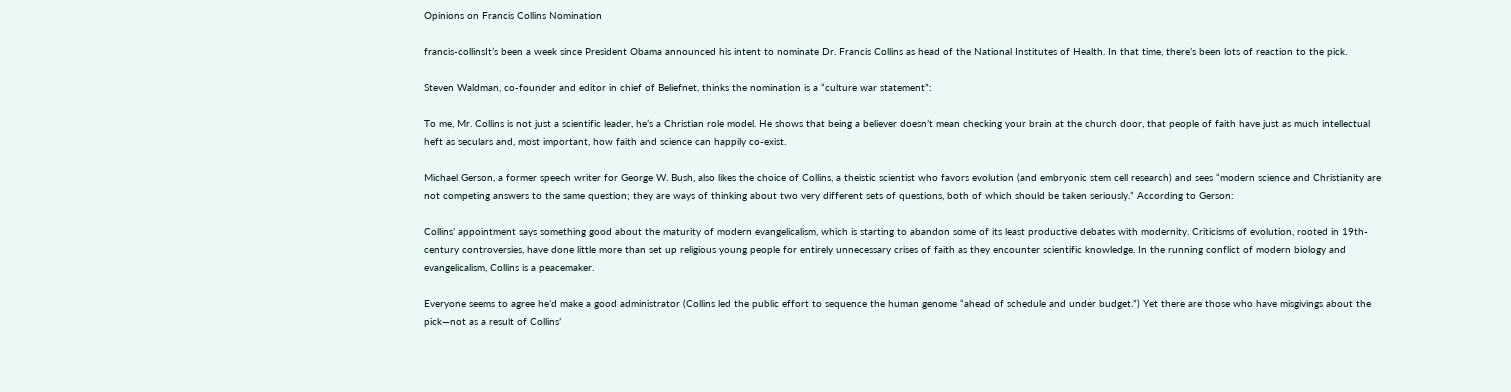Opinions on Francis Collins Nomination

francis-collinsIt’s been a week since President Obama announced his intent to nominate Dr. Francis Collins as head of the National Institutes of Health. In that time, there’s been lots of reaction to the pick.

Steven Waldman, co-founder and editor in chief of Beliefnet, thinks the nomination is a “culture war statement”:

To me, Mr. Collins is not just a scientific leader, he’s a Christian role model. He shows that being a believer doesn’t mean checking your brain at the church door, that people of faith have just as much intellectual heft as seculars and, most important, how faith and science can happily co-exist.

Michael Gerson, a former speech writer for George W. Bush, also likes the choice of Collins, a theistic scientist who favors evolution (and embryonic stem cell research) and sees “modern science and Christianity are not competing answers to the same question; they are ways of thinking about two very different sets of questions, both of which should be taken seriously.” According to Gerson:

Collins’ appointment says something good about the maturity of modern evangelicalism, which is starting to abandon some of its least productive debates with modernity. Criticisms of evolution, rooted in 19th-century controversies, have done little more than set up religious young people for entirely unnecessary crises of faith as they encounter scientific knowledge. In the running conflict of modern biology and evangelicalism, Collins is a peacemaker.

Everyone seems to agree he’d make a good administrator (Collins led the public effort to sequence the human genome “ahead of schedule and under budget.”) Yet there are those who have misgivings about the pick—not as a result of Collins’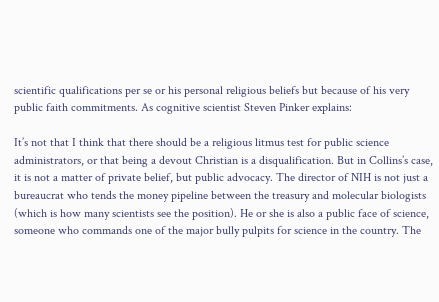scientific qualifications per se or his personal religious beliefs but because of his very public faith commitments. As cognitive scientist Steven Pinker explains:

It’s not that I think that there should be a religious litmus test for public science administrators, or that being a devout Christian is a disqualification. But in Collins’s case, it is not a matter of private belief, but public advocacy. The director of NIH is not just a bureaucrat who tends the money pipeline between the treasury and molecular biologists (which is how many scientists see the position). He or she is also a public face of science, someone who commands one of the major bully pulpits for science in the country. The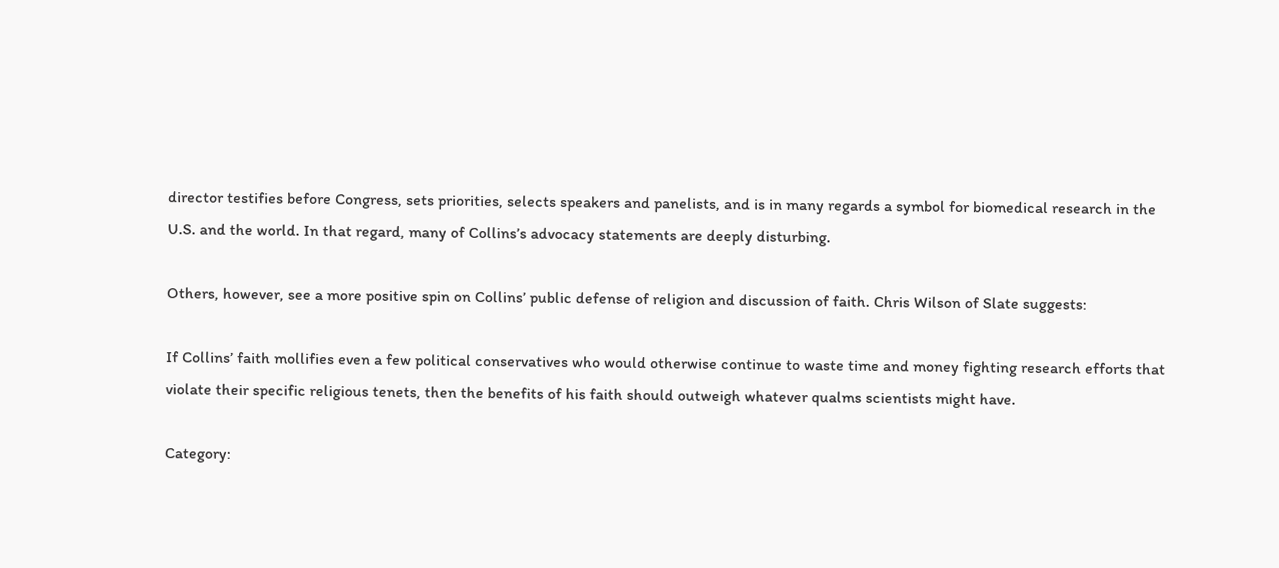director testifies before Congress, sets priorities, selects speakers and panelists, and is in many regards a symbol for biomedical research in the U.S. and the world. In that regard, many of Collins’s advocacy statements are deeply disturbing.

Others, however, see a more positive spin on Collins’ public defense of religion and discussion of faith. Chris Wilson of Slate suggests:

If Collins’ faith mollifies even a few political conservatives who would otherwise continue to waste time and money fighting research efforts that violate their specific religious tenets, then the benefits of his faith should outweigh whatever qualms scientists might have.

Category: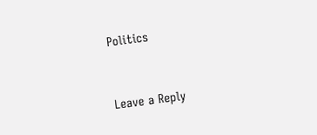Politics


Leave a Reply